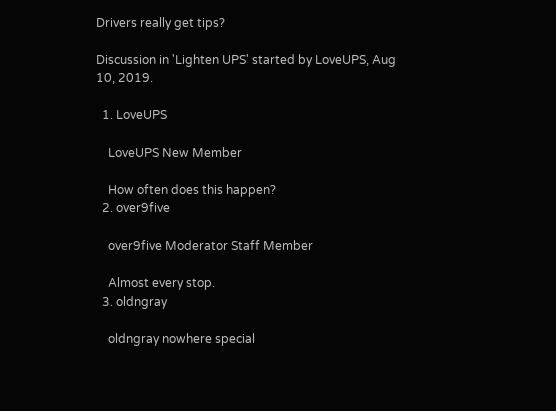Drivers really get tips?

Discussion in 'Lighten UPS' started by LoveUPS, Aug 10, 2019.

  1. LoveUPS

    LoveUPS New Member

    How often does this happen?
  2. over9five

    over9five Moderator Staff Member

    Almost every stop.
  3. oldngray

    oldngray nowhere special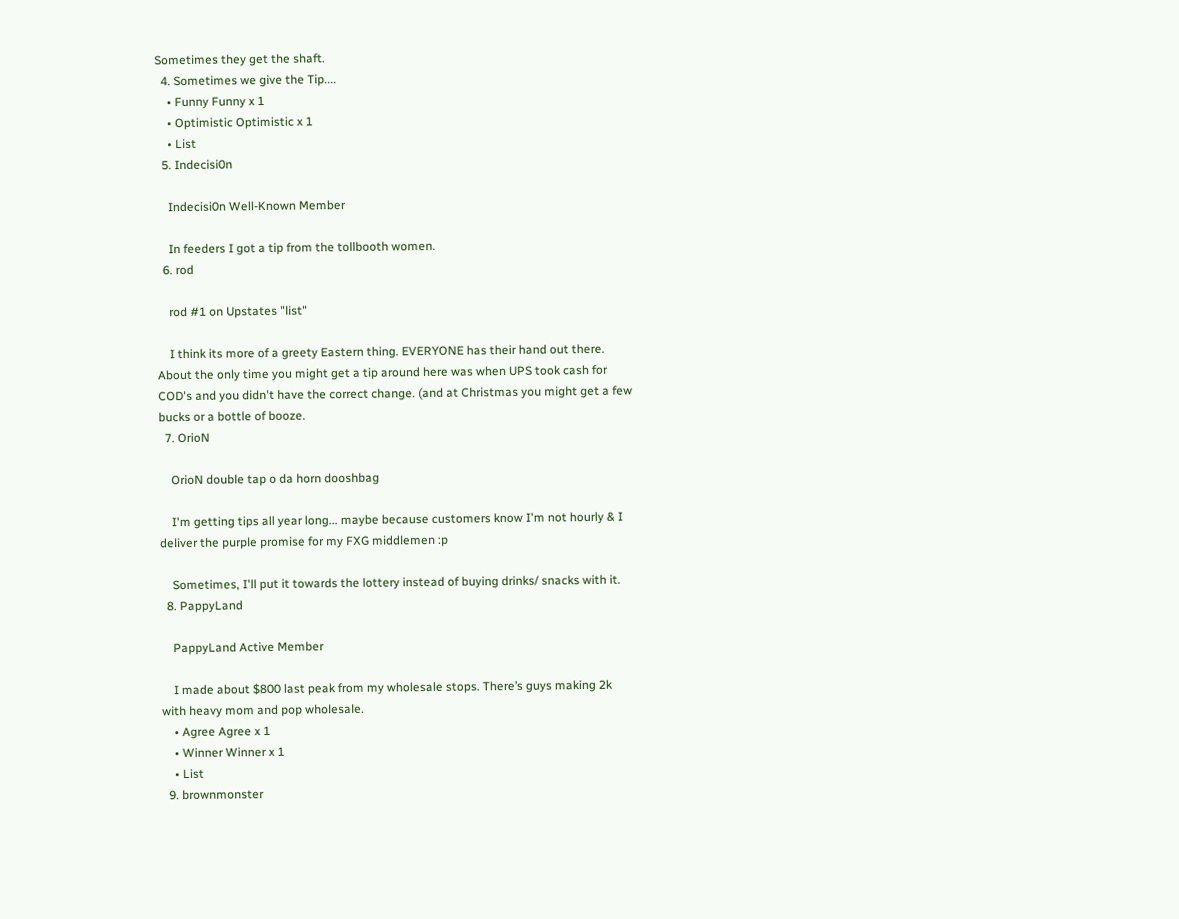Sometimes they get the shaft.
  4. Sometimes we give the Tip....
    • Funny Funny x 1
    • Optimistic Optimistic x 1
    • List
  5. Indecisi0n

    Indecisi0n Well-Known Member

    In feeders I got a tip from the tollbooth women.
  6. rod

    rod #1 on Upstates "list"

    I think its more of a greety Eastern thing. EVERYONE has their hand out there. About the only time you might get a tip around here was when UPS took cash for COD's and you didn't have the correct change. (and at Christmas you might get a few bucks or a bottle of booze.
  7. OrioN

    OrioN double tap o da horn dooshbag

    I'm getting tips all year long... maybe because customers know I'm not hourly & I deliver the purple promise for my FXG middlemen :p

    Sometimes, I'll put it towards the lottery instead of buying drinks/ snacks with it.
  8. PappyLand

    PappyLand Active Member

    I made about $800 last peak from my wholesale stops. There’s guys making 2k with heavy mom and pop wholesale.
    • Agree Agree x 1
    • Winner Winner x 1
    • List
  9. brownmonster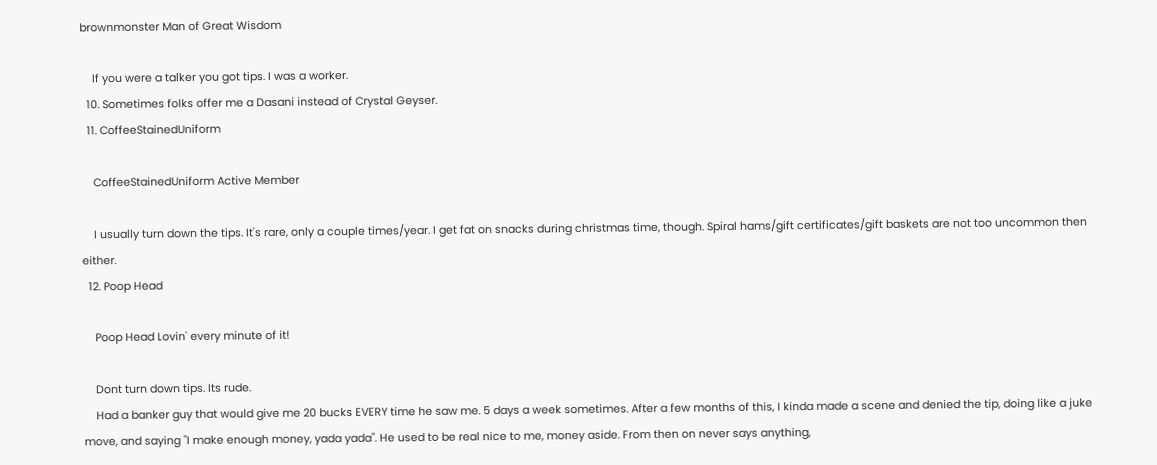brownmonster Man of Great Wisdom

    If you were a talker you got tips. I was a worker.
  10. Sometimes folks offer me a Dasani instead of Crystal Geyser.
  11. CoffeeStainedUniform

    CoffeeStainedUniform Active Member

    I usually turn down the tips. It's rare, only a couple times/year. I get fat on snacks during christmas time, though. Spiral hams/gift certificates/gift baskets are not too uncommon then either.
  12. Poop Head

    Poop Head Lovin' every minute of it!

    Dont turn down tips. Its rude.
    Had a banker guy that would give me 20 bucks EVERY time he saw me. 5 days a week sometimes. After a few months of this, I kinda made a scene and denied the tip, doing like a juke move, and saying "I make enough money, yada yada". He used to be real nice to me, money aside. From then on never says anything,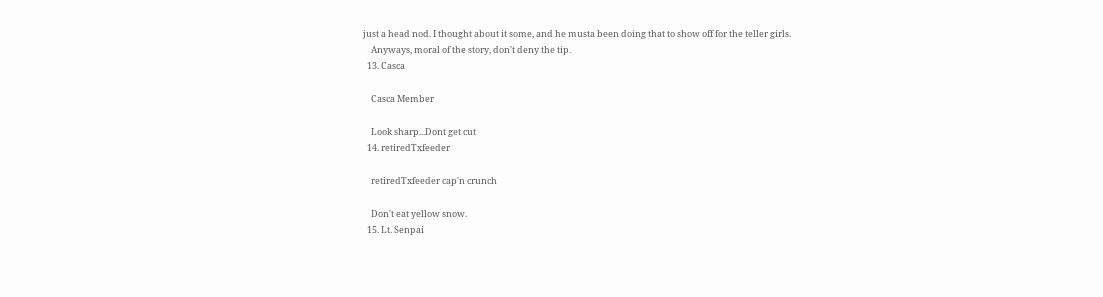just a head nod. I thought about it some, and he musta been doing that to show off for the teller girls.
    Anyways, moral of the story, don't deny the tip.
  13. Casca

    Casca Member

    Look sharp...Dont get cut
  14. retiredTxfeeder

    retiredTxfeeder cap'n crunch

    Don't eat yellow snow.
  15. Lt. Senpai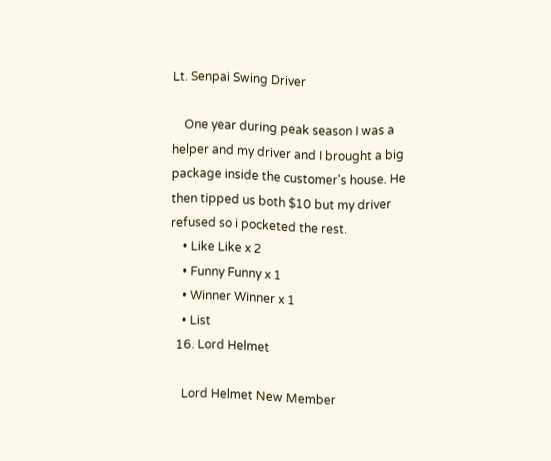Lt. Senpai Swing Driver

    One year during peak season I was a helper and my driver and I brought a big package inside the customer's house. He then tipped us both $10 but my driver refused so i pocketed the rest.
    • Like Like x 2
    • Funny Funny x 1
    • Winner Winner x 1
    • List
  16. Lord Helmet

    Lord Helmet New Member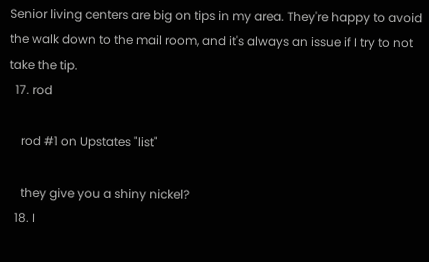Senior living centers are big on tips in my area. They're happy to avoid the walk down to the mail room, and it's always an issue if I try to not take the tip.
  17. rod

    rod #1 on Upstates "list"

    they give you a shiny nickel?
  18. I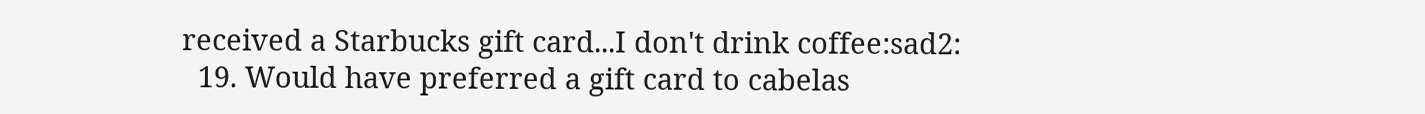received a Starbucks gift card...I don't drink coffee:sad2:
  19. Would have preferred a gift card to cabelas